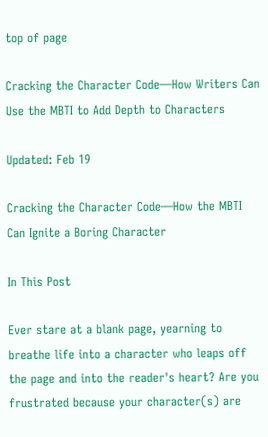top of page

Cracking the Character Code—How Writers Can Use the MBTI to Add Depth to Characters

Updated: Feb 19

Cracking the Character Code—How the MBTI Can Ignite a Boring Character

In This Post

Ever stare at a blank page, yearning to breathe life into a character who leaps off the page and into the reader's heart? Are you frustrated because your character(s) are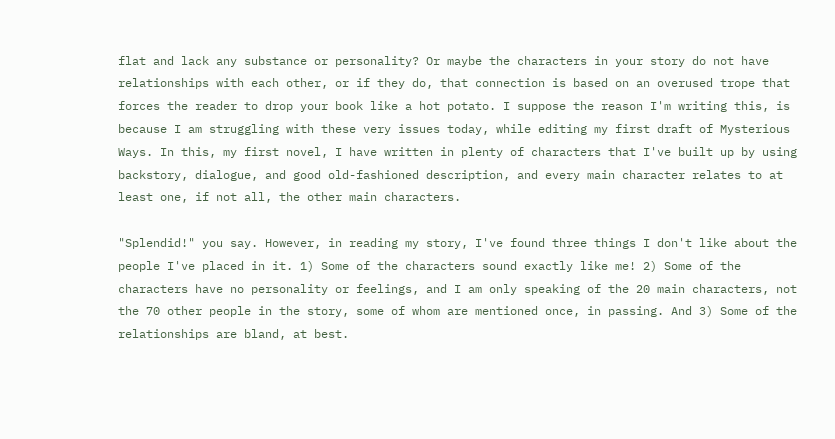flat and lack any substance or personality? Or maybe the characters in your story do not have relationships with each other, or if they do, that connection is based on an overused trope that forces the reader to drop your book like a hot potato. I suppose the reason I'm writing this, is because I am struggling with these very issues today, while editing my first draft of Mysterious Ways. In this, my first novel, I have written in plenty of characters that I've built up by using backstory, dialogue, and good old-fashioned description, and every main character relates to at least one, if not all, the other main characters.

"Splendid!" you say. However, in reading my story, I've found three things I don't like about the people I've placed in it. 1) Some of the characters sound exactly like me! 2) Some of the characters have no personality or feelings, and I am only speaking of the 20 main characters, not the 70 other people in the story, some of whom are mentioned once, in passing. And 3) Some of the relationships are bland, at best.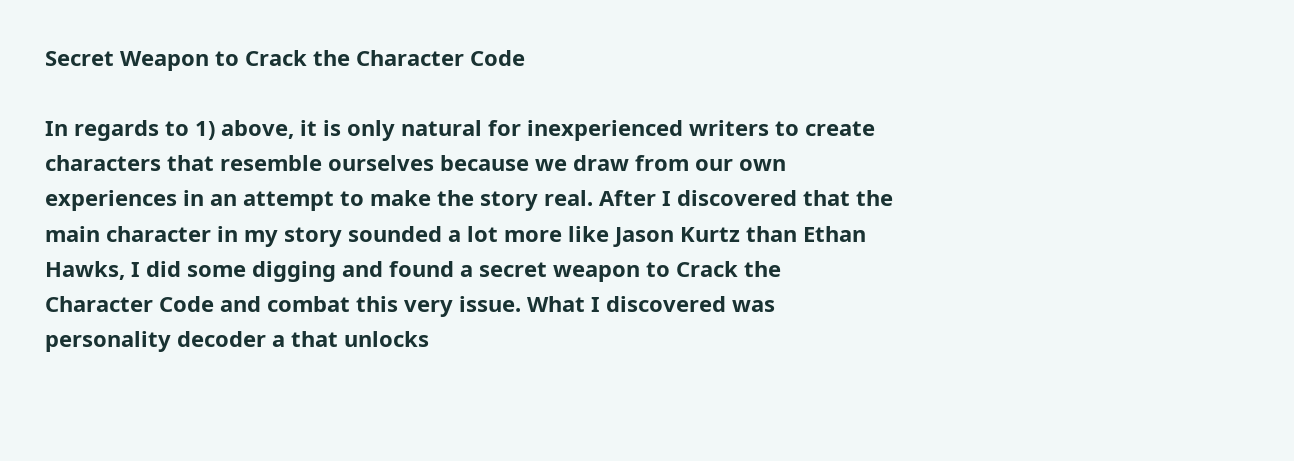Secret Weapon to Crack the Character Code

In regards to 1) above, it is only natural for inexperienced writers to create characters that resemble ourselves because we draw from our own experiences in an attempt to make the story real. After I discovered that the main character in my story sounded a lot more like Jason Kurtz than Ethan Hawks, I did some digging and found a secret weapon to Crack the Character Code and combat this very issue. What I discovered was personality decoder a that unlocks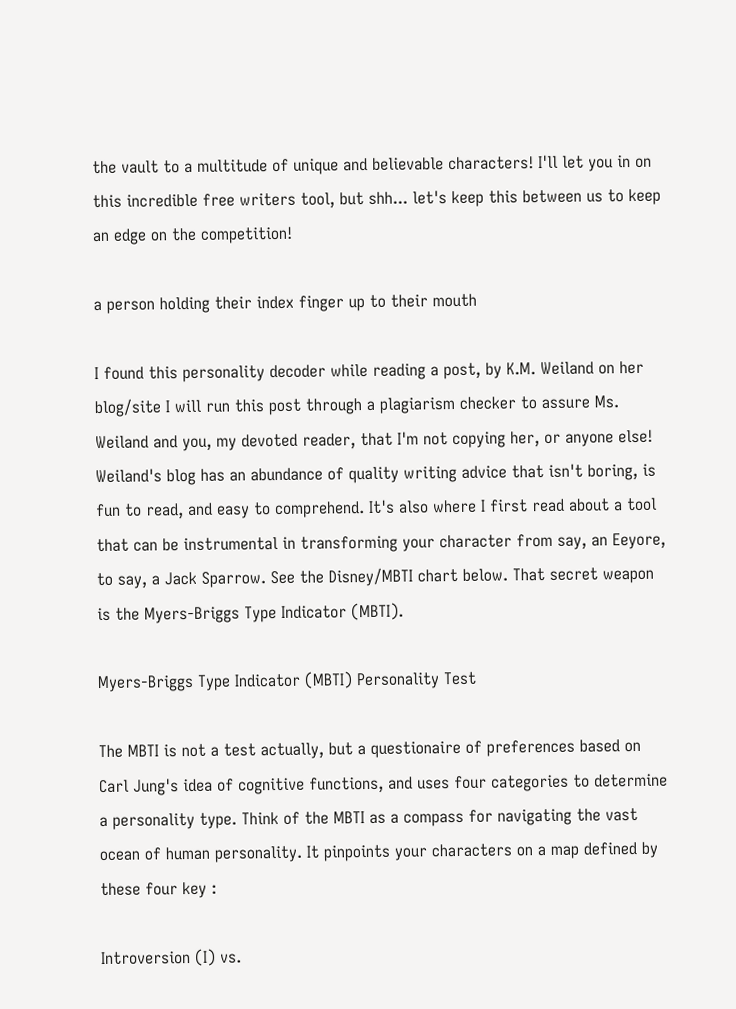the vault to a multitude of unique and believable characters! I'll let you in on this incredible free writers tool, but shh... let's keep this between us to keep an edge on the competition!

a person holding their index finger up to their mouth

I found this personality decoder while reading a post, by K.M. Weiland on her blog/site I will run this post through a plagiarism checker to assure Ms. Weiland and you, my devoted reader, that I'm not copying her, or anyone else! Weiland's blog has an abundance of quality writing advice that isn't boring, is fun to read, and easy to comprehend. It's also where I first read about a tool that can be instrumental in transforming your character from say, an Eeyore, to say, a Jack Sparrow. See the Disney/MBTI chart below. That secret weapon is the Myers-Briggs Type Indicator (MBTI).

Myers-Briggs Type Indicator (MBTI) Personality Test

The MBTI is not a test actually, but a questionaire of preferences based on Carl Jung's idea of cognitive functions, and uses four categories to determine a personality type. Think of the MBTI as a compass for navigating the vast ocean of human personality. It pinpoints your characters on a map defined by these four key :

Introversion (I) vs.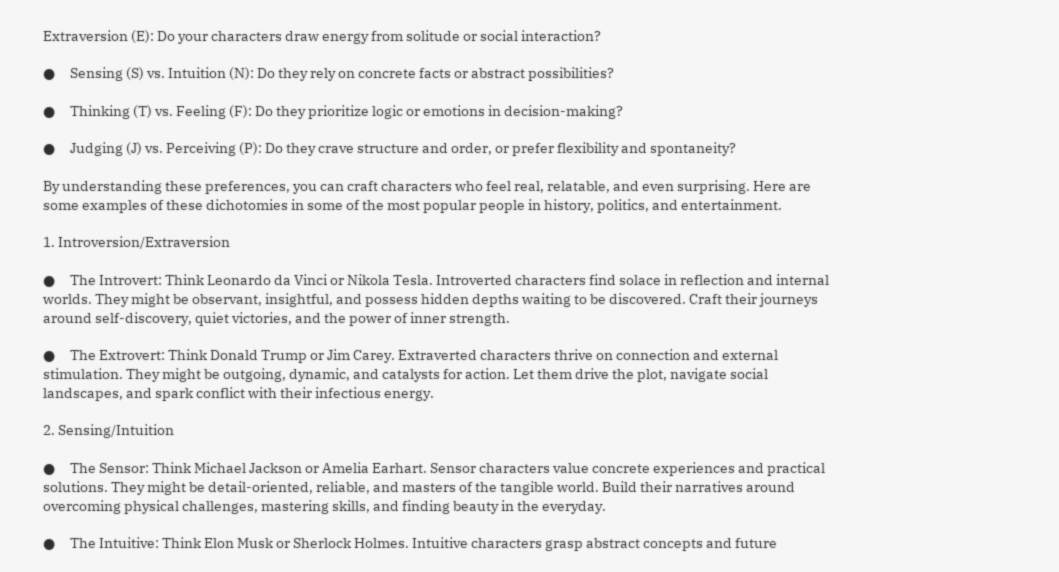Extraversion (E): Do your characters draw energy from solitude or social interaction?

●     Sensing (S) vs. Intuition (N): Do they rely on concrete facts or abstract possibilities?

●     Thinking (T) vs. Feeling (F): Do they prioritize logic or emotions in decision-making?

●     Judging (J) vs. Perceiving (P): Do they crave structure and order, or prefer flexibility and spontaneity?

By understanding these preferences, you can craft characters who feel real, relatable, and even surprising. Here are some examples of these dichotomies in some of the most popular people in history, politics, and entertainment.

1. Introversion/Extraversion

●     The Introvert: Think Leonardo da Vinci or Nikola Tesla. Introverted characters find solace in reflection and internal worlds. They might be observant, insightful, and possess hidden depths waiting to be discovered. Craft their journeys around self-discovery, quiet victories, and the power of inner strength.

●     The Extrovert: Think Donald Trump or Jim Carey. Extraverted characters thrive on connection and external stimulation. They might be outgoing, dynamic, and catalysts for action. Let them drive the plot, navigate social landscapes, and spark conflict with their infectious energy.

2. Sensing/Intuition

●     The Sensor: Think Michael Jackson or Amelia Earhart. Sensor characters value concrete experiences and practical solutions. They might be detail-oriented, reliable, and masters of the tangible world. Build their narratives around overcoming physical challenges, mastering skills, and finding beauty in the everyday.

●     The Intuitive: Think Elon Musk or Sherlock Holmes. Intuitive characters grasp abstract concepts and future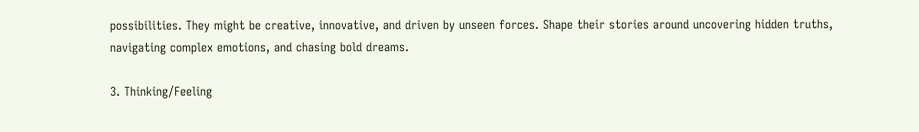possibilities. They might be creative, innovative, and driven by unseen forces. Shape their stories around uncovering hidden truths, navigating complex emotions, and chasing bold dreams.

3. Thinking/Feeling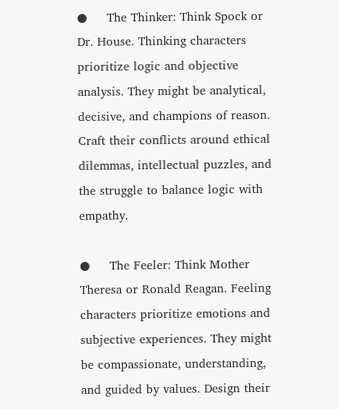●     The Thinker: Think Spock or Dr. House. Thinking characters prioritize logic and objective analysis. They might be analytical, decisive, and champions of reason. Craft their conflicts around ethical dilemmas, intellectual puzzles, and the struggle to balance logic with empathy.

●     The Feeler: Think Mother Theresa or Ronald Reagan. Feeling characters prioritize emotions and subjective experiences. They might be compassionate, understanding, and guided by values. Design their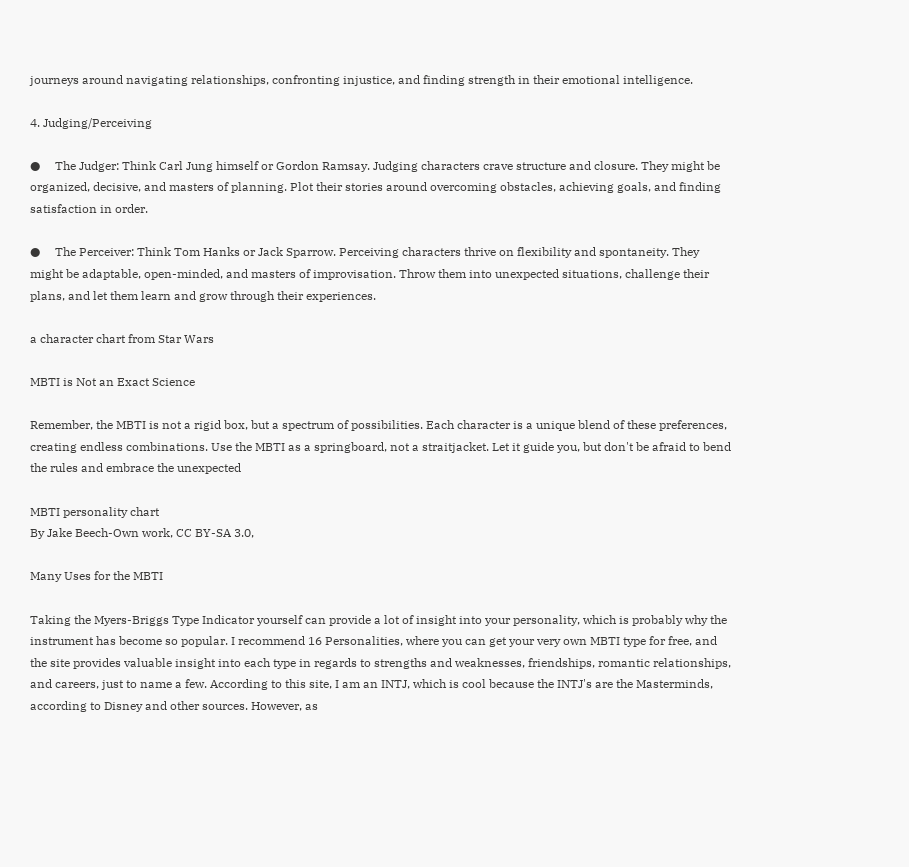journeys around navigating relationships, confronting injustice, and finding strength in their emotional intelligence.

4. Judging/Perceiving

●     The Judger: Think Carl Jung himself or Gordon Ramsay. Judging characters crave structure and closure. They might be organized, decisive, and masters of planning. Plot their stories around overcoming obstacles, achieving goals, and finding satisfaction in order.

●     The Perceiver: Think Tom Hanks or Jack Sparrow. Perceiving characters thrive on flexibility and spontaneity. They might be adaptable, open-minded, and masters of improvisation. Throw them into unexpected situations, challenge their plans, and let them learn and grow through their experiences.

a character chart from Star Wars

MBTI is Not an Exact Science

Remember, the MBTI is not a rigid box, but a spectrum of possibilities. Each character is a unique blend of these preferences, creating endless combinations. Use the MBTI as a springboard, not a straitjacket. Let it guide you, but don't be afraid to bend the rules and embrace the unexpected

MBTI personality chart
By Jake Beech-Own work, CC BY-SA 3.0,

Many Uses for the MBTI

Taking the Myers-Briggs Type Indicator yourself can provide a lot of insight into your personality, which is probably why the instrument has become so popular. I recommend 16 Personalities, where you can get your very own MBTI type for free, and the site provides valuable insight into each type in regards to strengths and weaknesses, friendships, romantic relationships, and careers, just to name a few. According to this site, I am an INTJ, which is cool because the INTJ's are the Masterminds, according to Disney and other sources. However, as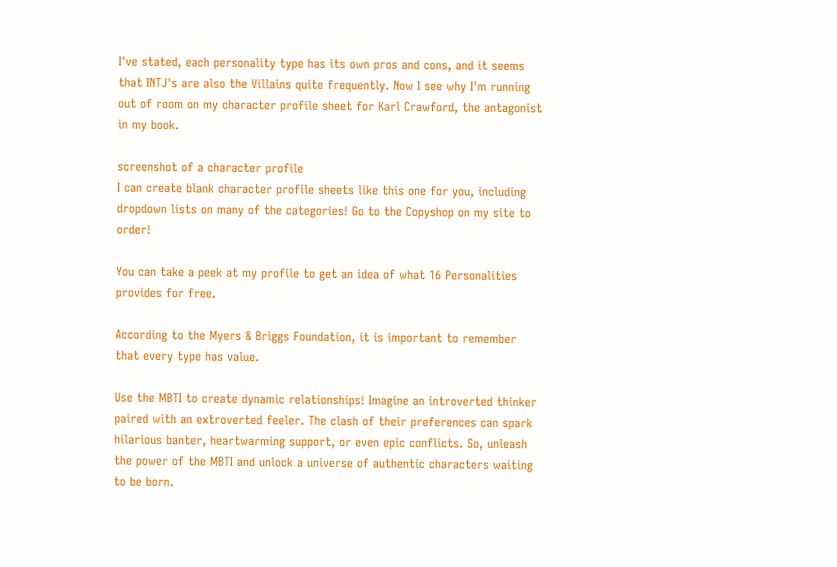I've stated, each personality type has its own pros and cons, and it seems that INTJ's are also the Villains quite frequently. Now I see why I'm running out of room on my character profile sheet for Karl Crawford, the antagonist in my book.

screenshot of a character profile
I can create blank character profile sheets like this one for you, including dropdown lists on many of the categories! Go to the Copyshop on my site to order!

You can take a peek at my profile to get an idea of what 16 Personalities provides for free.

According to the Myers & Briggs Foundation, it is important to remember that every type has value.

Use the MBTI to create dynamic relationships! Imagine an introverted thinker paired with an extroverted feeler. The clash of their preferences can spark hilarious banter, heartwarming support, or even epic conflicts. So, unleash the power of the MBTI and unlock a universe of authentic characters waiting to be born.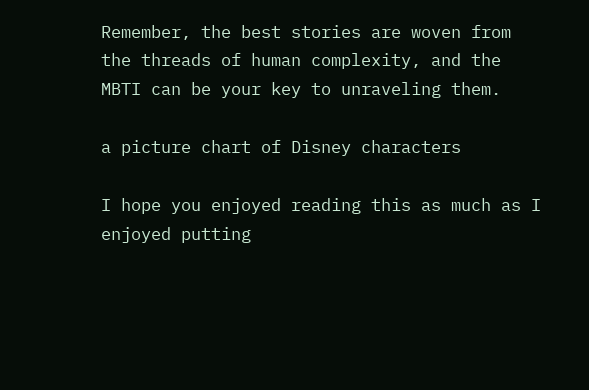Remember, the best stories are woven from the threads of human complexity, and the MBTI can be your key to unraveling them.

a picture chart of Disney characters

I hope you enjoyed reading this as much as I enjoyed putting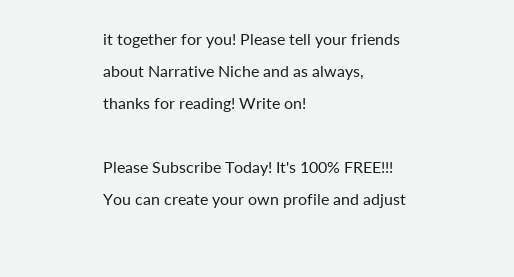it together for you! Please tell your friends about Narrative Niche and as always, thanks for reading! Write on!

Please Subscribe Today! It's 100% FREE!!! You can create your own profile and adjust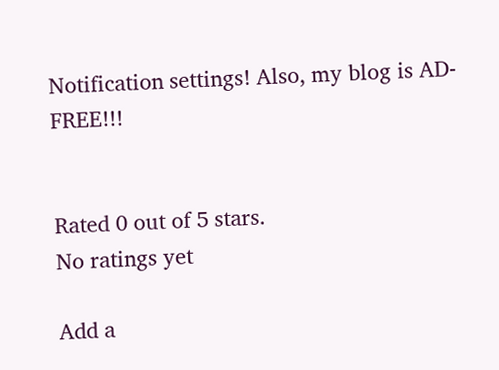Notification settings! Also, my blog is AD-FREE!!!


Rated 0 out of 5 stars.
No ratings yet

Add a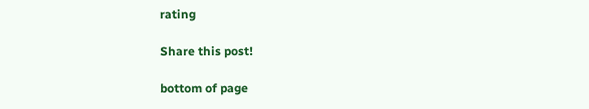rating

Share this post!

bottom of page